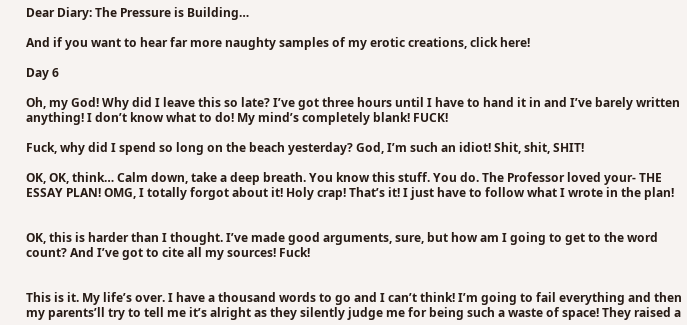Dear Diary: The Pressure is Building…

And if you want to hear far more naughty samples of my erotic creations, click here!

Day 6

Oh, my God! Why did I leave this so late? I’ve got three hours until I have to hand it in and I’ve barely written anything! I don’t know what to do! My mind’s completely blank! FUCK!

Fuck, why did I spend so long on the beach yesterday? God, I’m such an idiot! Shit, shit, SHIT!

OK, OK, think… Calm down, take a deep breath. You know this stuff. You do. The Professor loved your- THE ESSAY PLAN! OMG, I totally forgot about it! Holy crap! That’s it! I just have to follow what I wrote in the plan!


OK, this is harder than I thought. I’ve made good arguments, sure, but how am I going to get to the word count? And I’ve got to cite all my sources! Fuck!


This is it. My life’s over. I have a thousand words to go and I can’t think! I’m going to fail everything and then my parents’ll try to tell me it’s alright as they silently judge me for being such a waste of space! They raised a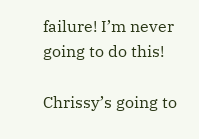failure! I’m never going to do this!

Chrissy’s going to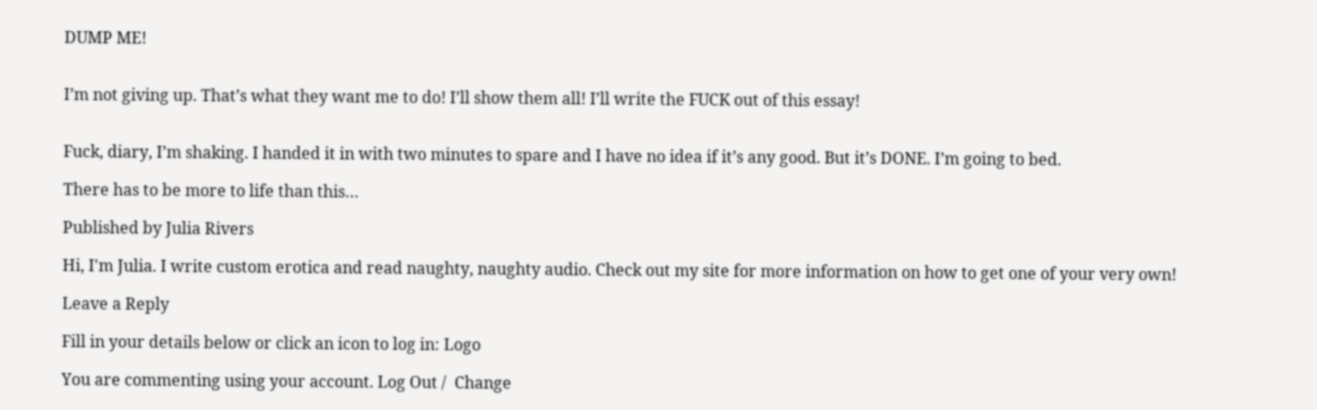DUMP ME!


I’m not giving up. That’s what they want me to do! I’ll show them all! I’ll write the FUCK out of this essay!


Fuck, diary, I’m shaking. I handed it in with two minutes to spare and I have no idea if it’s any good. But it’s DONE. I’m going to bed.

There has to be more to life than this…

Published by Julia Rivers

Hi, I'm Julia. I write custom erotica and read naughty, naughty audio. Check out my site for more information on how to get one of your very own!

Leave a Reply

Fill in your details below or click an icon to log in: Logo

You are commenting using your account. Log Out /  Change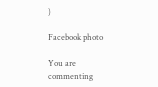)

Facebook photo

You are commenting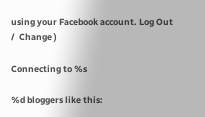using your Facebook account. Log Out /  Change )

Connecting to %s

%d bloggers like this: